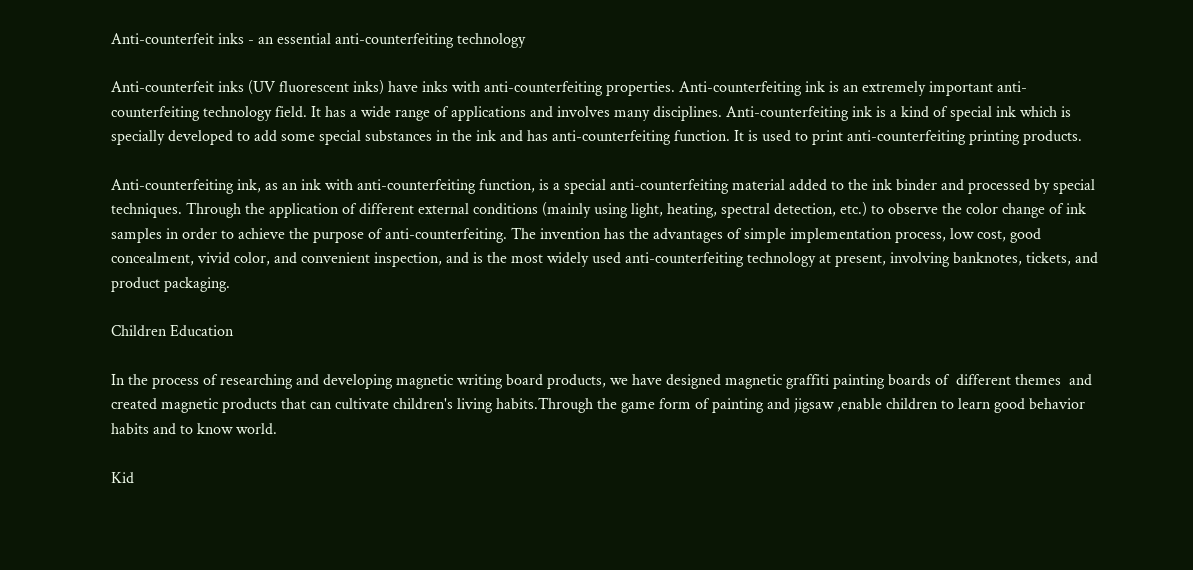Anti-counterfeit inks - an essential anti-counterfeiting technology

Anti-counterfeit inks (UV fluorescent inks) have inks with anti-counterfeiting properties. Anti-counterfeiting ink is an extremely important anti-counterfeiting technology field. It has a wide range of applications and involves many disciplines. Anti-counterfeiting ink is a kind of special ink which is specially developed to add some special substances in the ink and has anti-counterfeiting function. It is used to print anti-counterfeiting printing products.

Anti-counterfeiting ink, as an ink with anti-counterfeiting function, is a special anti-counterfeiting material added to the ink binder and processed by special techniques. Through the application of different external conditions (mainly using light, heating, spectral detection, etc.) to observe the color change of ink samples in order to achieve the purpose of anti-counterfeiting. The invention has the advantages of simple implementation process, low cost, good concealment, vivid color, and convenient inspection, and is the most widely used anti-counterfeiting technology at present, involving banknotes, tickets, and product packaging.

Children Education

In the process of researching and developing magnetic writing board products, we have designed magnetic graffiti painting boards of  different themes  and created magnetic products that can cultivate children's living habits.Through the game form of painting and jigsaw ,enable children to learn good behavior habits and to know world.

Kid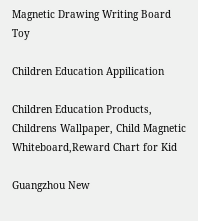Magnetic Drawing Writing Board Toy

Children Education Appilication

Children Education Products, Childrens Wallpaper, Child Magnetic Whiteboard,Reward Chart for Kid

Guangzhou New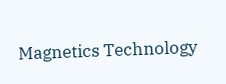Magnetics Technology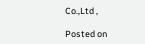Co.,Ltd ,

Posted on